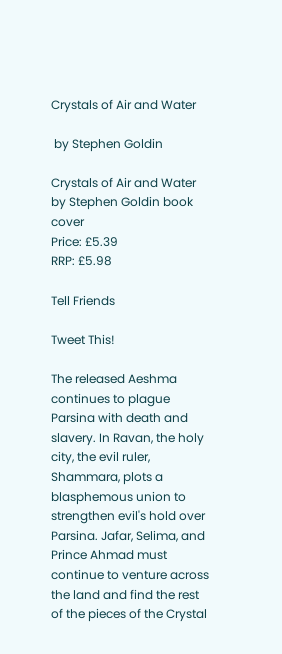Crystals of Air and Water

 by Stephen Goldin

Crystals of Air and Water by Stephen Goldin book cover
Price: £5.39
RRP: £5.98

Tell Friends

Tweet This!

The released Aeshma continues to plague Parsina with death and slavery. In Ravan, the holy city, the evil ruler, Shammara, plots a blasphemous union to strengthen evil's hold over Parsina. Jafar, Selima, and Prince Ahmad must continue to venture across the land and find the rest of the pieces of the Crystal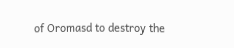of Oromasd to destroy the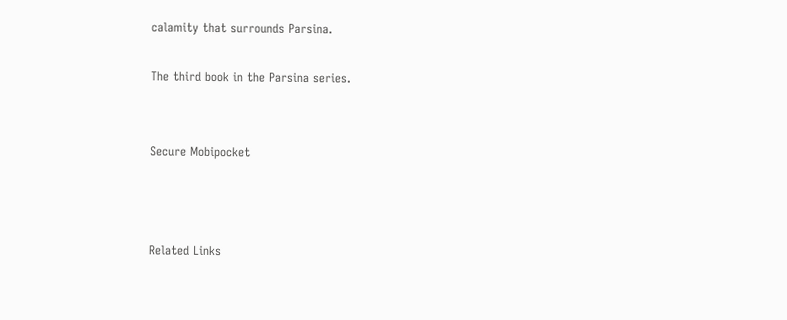calamity that surrounds Parsina.

The third book in the Parsina series.


Secure Mobipocket



Related Links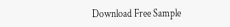Download Free Sample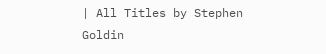| All Titles by Stephen Goldin